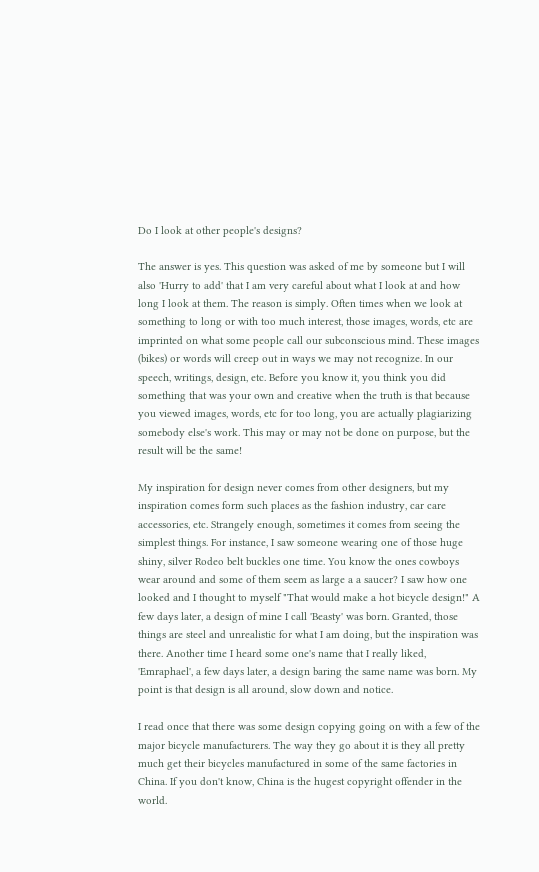Do I look at other people's designs?

The answer is yes. This question was asked of me by someone but I will also 'Hurry to add' that I am very careful about what I look at and how long I look at them. The reason is simply. Often times when we look at something to long or with too much interest, those images, words, etc are imprinted on what some people call our subconscious mind. These images (bikes) or words will creep out in ways we may not recognize. In our speech, writings, design, etc. Before you know it, you think you did something that was your own and creative when the truth is that because you viewed images, words, etc for too long, you are actually plagiarizing somebody else's work. This may or may not be done on purpose, but the result will be the same!

My inspiration for design never comes from other designers, but my inspiration comes form such places as the fashion industry, car care accessories, etc. Strangely enough, sometimes it comes from seeing the simplest things. For instance, I saw someone wearing one of those huge shiny, silver Rodeo belt buckles one time. You know the ones cowboys wear around and some of them seem as large a a saucer? I saw how one looked and I thought to myself "That would make a hot bicycle design!" A few days later, a design of mine I call 'Beasty' was born. Granted, those things are steel and unrealistic for what I am doing, but the inspiration was there. Another time I heard some one's name that I really liked, 'Emraphael', a few days later, a design baring the same name was born. My point is that design is all around, slow down and notice.

I read once that there was some design copying going on with a few of the major bicycle manufacturers. The way they go about it is they all pretty much get their bicycles manufactured in some of the same factories in China. If you don't know, China is the hugest copyright offender in the world.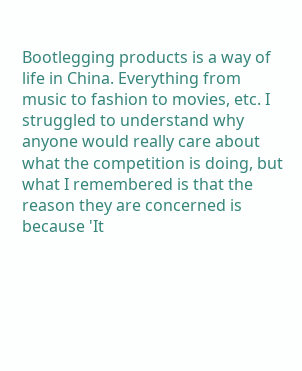Bootlegging products is a way of life in China. Everything from music to fashion to movies, etc. I struggled to understand why anyone would really care about what the competition is doing, but what I remembered is that the reason they are concerned is because 'It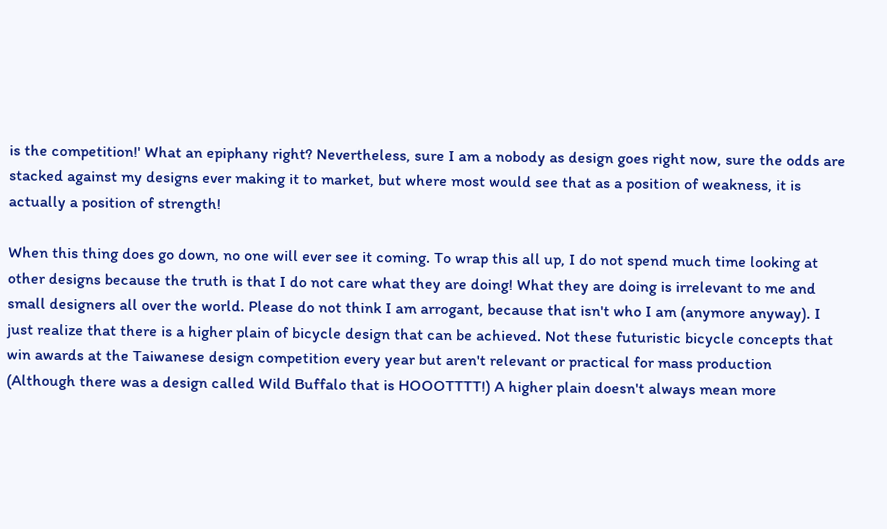is the competition!' What an epiphany right? Nevertheless, sure I am a nobody as design goes right now, sure the odds are stacked against my designs ever making it to market, but where most would see that as a position of weakness, it is actually a position of strength!

When this thing does go down, no one will ever see it coming. To wrap this all up, I do not spend much time looking at other designs because the truth is that I do not care what they are doing! What they are doing is irrelevant to me and small designers all over the world. Please do not think I am arrogant, because that isn't who I am (anymore anyway). I just realize that there is a higher plain of bicycle design that can be achieved. Not these futuristic bicycle concepts that win awards at the Taiwanese design competition every year but aren't relevant or practical for mass production (Although there was a design called Wild Buffalo that is HOOOTTTT!) A higher plain doesn't always mean more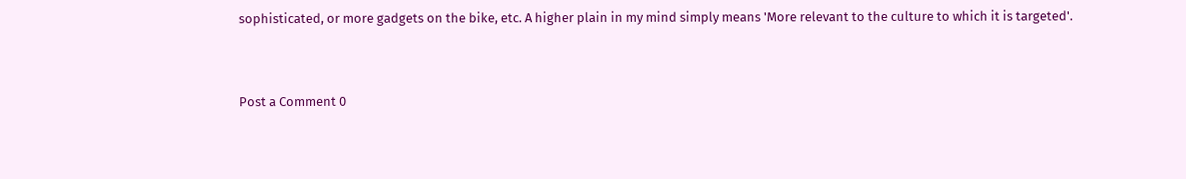sophisticated, or more gadgets on the bike, etc. A higher plain in my mind simply means 'More relevant to the culture to which it is targeted'.


Post a Comment 0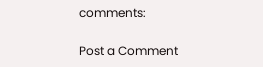comments:

Post a Comment